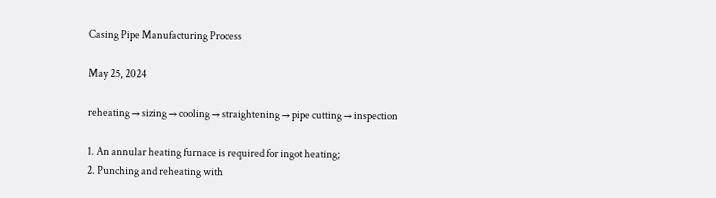Casing Pipe Manufacturing Process

May 25, 2024

reheating → sizing → cooling → straightening → pipe cutting → inspection

1. An annular heating furnace is required for ingot heating;
2. Punching and reheating with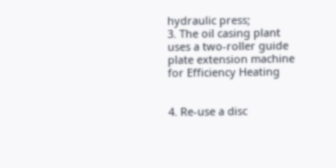hydraulic press;
3. The oil casing plant uses a two-roller guide plate extension machine for Efficiency Heating


4. Re-use a disc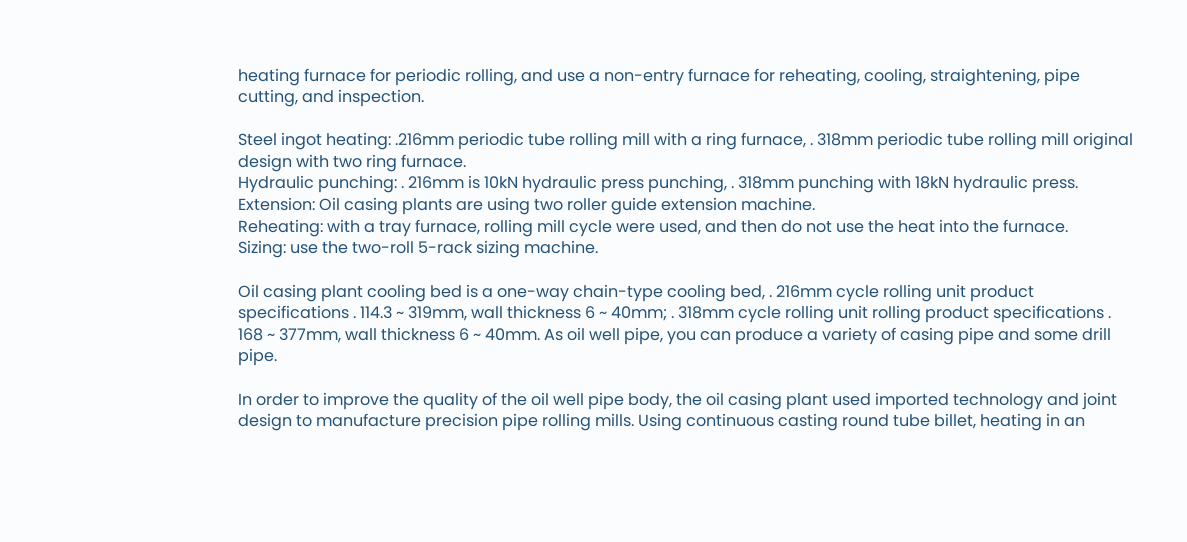heating furnace for periodic rolling, and use a non-entry furnace for reheating, cooling, straightening, pipe cutting, and inspection.

Steel ingot heating: .216mm periodic tube rolling mill with a ring furnace, . 318mm periodic tube rolling mill original design with two ring furnace.
Hydraulic punching: . 216mm is 10kN hydraulic press punching, . 318mm punching with 18kN hydraulic press.
Extension: Oil casing plants are using two roller guide extension machine.
Reheating: with a tray furnace, rolling mill cycle were used, and then do not use the heat into the furnace.
Sizing: use the two-roll 5-rack sizing machine.

Oil casing plant cooling bed is a one-way chain-type cooling bed, . 216mm cycle rolling unit product specifications . 114.3 ~ 319mm, wall thickness 6 ~ 40mm; . 318mm cycle rolling unit rolling product specifications . 168 ~ 377mm, wall thickness 6 ~ 40mm. As oil well pipe, you can produce a variety of casing pipe and some drill pipe.

In order to improve the quality of the oil well pipe body, the oil casing plant used imported technology and joint design to manufacture precision pipe rolling mills. Using continuous casting round tube billet, heating in an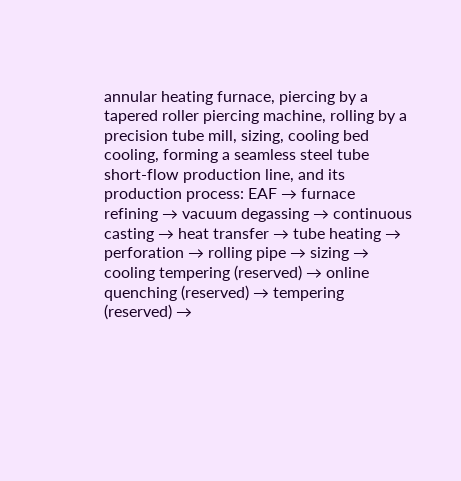annular heating furnace, piercing by a tapered roller piercing machine, rolling by a precision tube mill, sizing, cooling bed cooling, forming a seamless steel tube short-flow production line, and its production process: EAF → furnace refining → vacuum degassing → continuous casting → heat transfer → tube heating → perforation → rolling pipe → sizing → cooling tempering (reserved) → online quenching (reserved) → tempering (reserved) →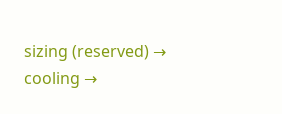sizing (reserved) → cooling →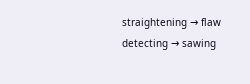straightening → flaw detecting → sawing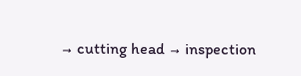→ cutting head → inspection